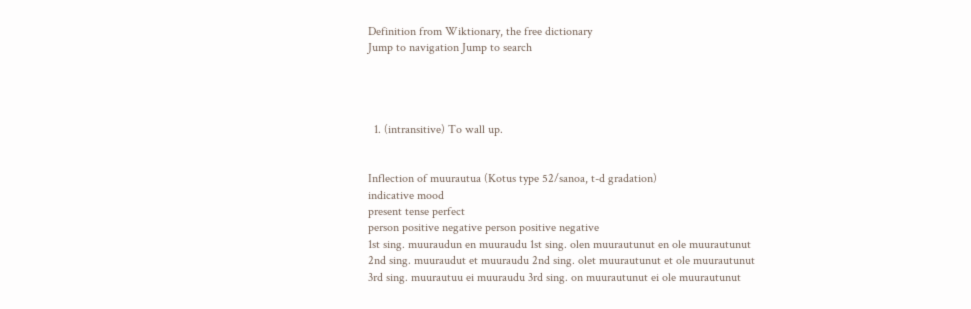Definition from Wiktionary, the free dictionary
Jump to navigation Jump to search




  1. (intransitive) To wall up.


Inflection of muurautua (Kotus type 52/sanoa, t-d gradation)
indicative mood
present tense perfect
person positive negative person positive negative
1st sing. muuraudun en muuraudu 1st sing. olen muurautunut en ole muurautunut
2nd sing. muuraudut et muuraudu 2nd sing. olet muurautunut et ole muurautunut
3rd sing. muurautuu ei muuraudu 3rd sing. on muurautunut ei ole muurautunut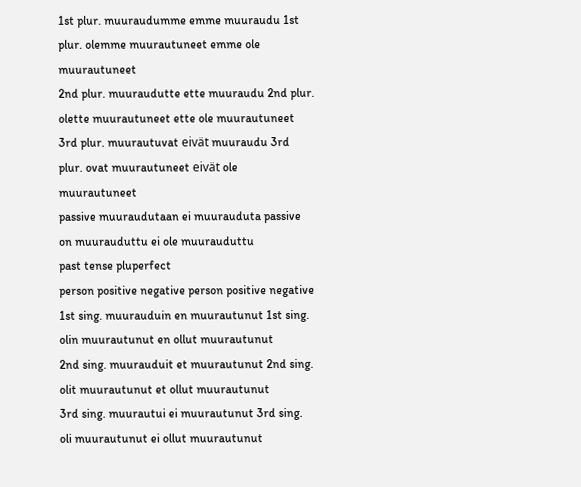1st plur. muuraudumme emme muuraudu 1st plur. olemme muurautuneet emme ole muurautuneet
2nd plur. muuraudutte ette muuraudu 2nd plur. olette muurautuneet ette ole muurautuneet
3rd plur. muurautuvat eivät muuraudu 3rd plur. ovat muurautuneet eivät ole muurautuneet
passive muuraudutaan ei muurauduta passive on muurauduttu ei ole muurauduttu
past tense pluperfect
person positive negative person positive negative
1st sing. muurauduin en muurautunut 1st sing. olin muurautunut en ollut muurautunut
2nd sing. muurauduit et muurautunut 2nd sing. olit muurautunut et ollut muurautunut
3rd sing. muurautui ei muurautunut 3rd sing. oli muurautunut ei ollut muurautunut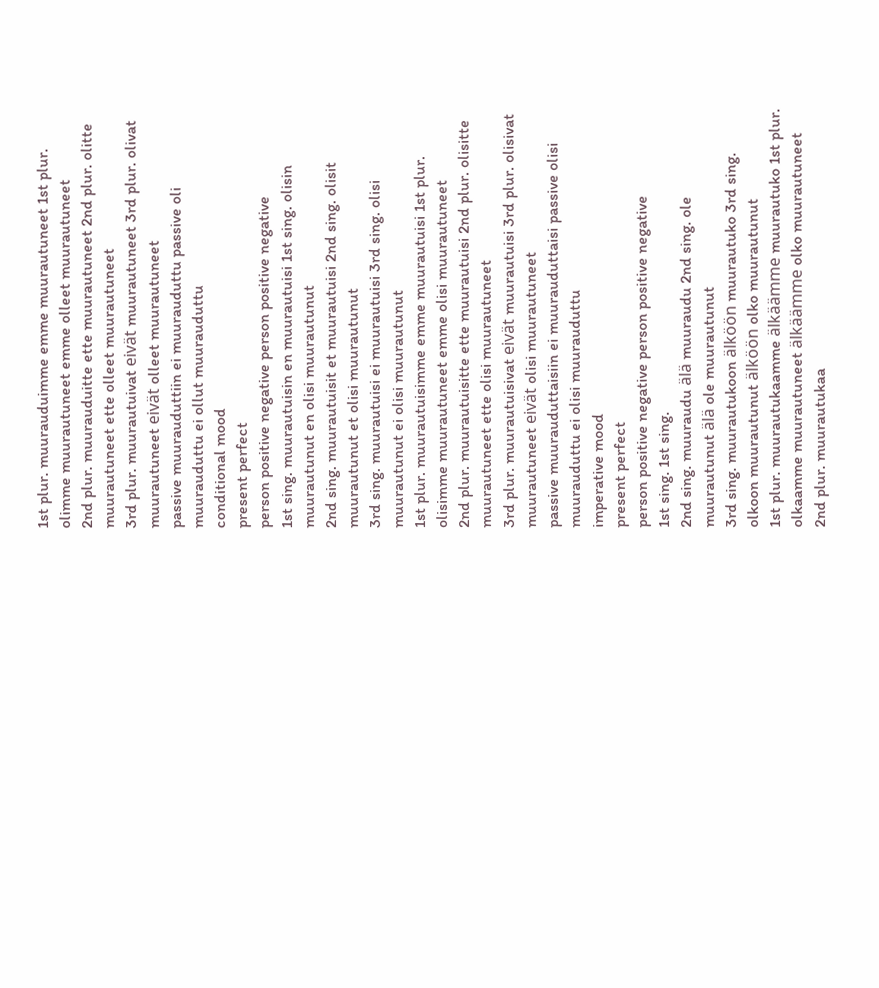1st plur. muurauduimme emme muurautuneet 1st plur. olimme muurautuneet emme olleet muurautuneet
2nd plur. muurauduitte ette muurautuneet 2nd plur. olitte muurautuneet ette olleet muurautuneet
3rd plur. muurautuivat eivät muurautuneet 3rd plur. olivat muurautuneet eivät olleet muurautuneet
passive muurauduttiin ei muurauduttu passive oli muurauduttu ei ollut muurauduttu
conditional mood
present perfect
person positive negative person positive negative
1st sing. muurautuisin en muurautuisi 1st sing. olisin muurautunut en olisi muurautunut
2nd sing. muurautuisit et muurautuisi 2nd sing. olisit muurautunut et olisi muurautunut
3rd sing. muurautuisi ei muurautuisi 3rd sing. olisi muurautunut ei olisi muurautunut
1st plur. muurautuisimme emme muurautuisi 1st plur. olisimme muurautuneet emme olisi muurautuneet
2nd plur. muurautuisitte ette muurautuisi 2nd plur. olisitte muurautuneet ette olisi muurautuneet
3rd plur. muurautuisivat eivät muurautuisi 3rd plur. olisivat muurautuneet eivät olisi muurautuneet
passive muurauduttaisiin ei muurauduttaisi passive olisi muurauduttu ei olisi muurauduttu
imperative mood
present perfect
person positive negative person positive negative
1st sing. 1st sing.
2nd sing. muuraudu älä muuraudu 2nd sing. ole muurautunut älä ole muurautunut
3rd sing. muurautukoon älköön muurautuko 3rd sing. olkoon muurautunut älköön olko muurautunut
1st plur. muurautukaamme älkäämme muurautuko 1st plur. olkaamme muurautuneet älkäämme olko muurautuneet
2nd plur. muurautukaa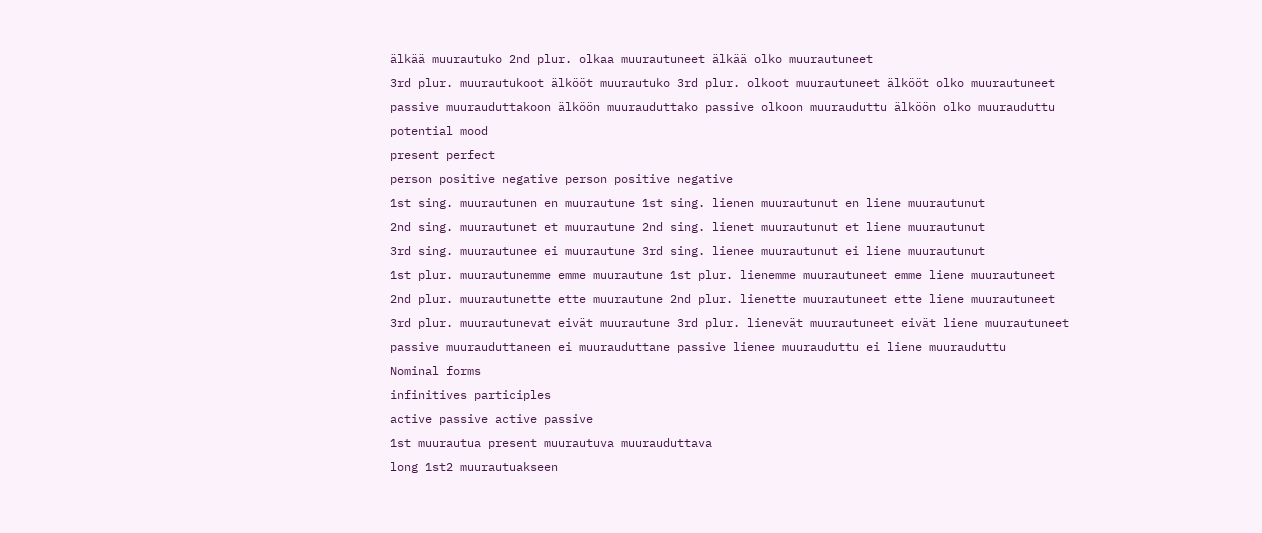älkää muurautuko 2nd plur. olkaa muurautuneet älkää olko muurautuneet
3rd plur. muurautukoot älkööt muurautuko 3rd plur. olkoot muurautuneet älkööt olko muurautuneet
passive muurauduttakoon älköön muurauduttako passive olkoon muurauduttu älköön olko muurauduttu
potential mood
present perfect
person positive negative person positive negative
1st sing. muurautunen en muurautune 1st sing. lienen muurautunut en liene muurautunut
2nd sing. muurautunet et muurautune 2nd sing. lienet muurautunut et liene muurautunut
3rd sing. muurautunee ei muurautune 3rd sing. lienee muurautunut ei liene muurautunut
1st plur. muurautunemme emme muurautune 1st plur. lienemme muurautuneet emme liene muurautuneet
2nd plur. muurautunette ette muurautune 2nd plur. lienette muurautuneet ette liene muurautuneet
3rd plur. muurautunevat eivät muurautune 3rd plur. lienevät muurautuneet eivät liene muurautuneet
passive muurauduttaneen ei muurauduttane passive lienee muurauduttu ei liene muurauduttu
Nominal forms
infinitives participles
active passive active passive
1st muurautua present muurautuva muurauduttava
long 1st2 muurautuakseen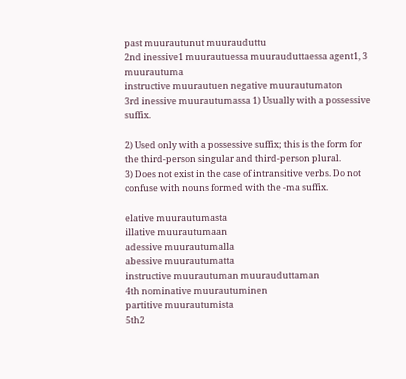past muurautunut muurauduttu
2nd inessive1 muurautuessa muurauduttaessa agent1, 3 muurautuma
instructive muurautuen negative muurautumaton
3rd inessive muurautumassa 1) Usually with a possessive suffix.

2) Used only with a possessive suffix; this is the form for the third-person singular and third-person plural.
3) Does not exist in the case of intransitive verbs. Do not confuse with nouns formed with the -ma suffix.

elative muurautumasta
illative muurautumaan
adessive muurautumalla
abessive muurautumatta
instructive muurautuman muurauduttaman
4th nominative muurautuminen
partitive muurautumista
5th2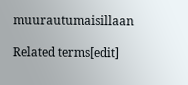muurautumaisillaan

Related terms[edit]